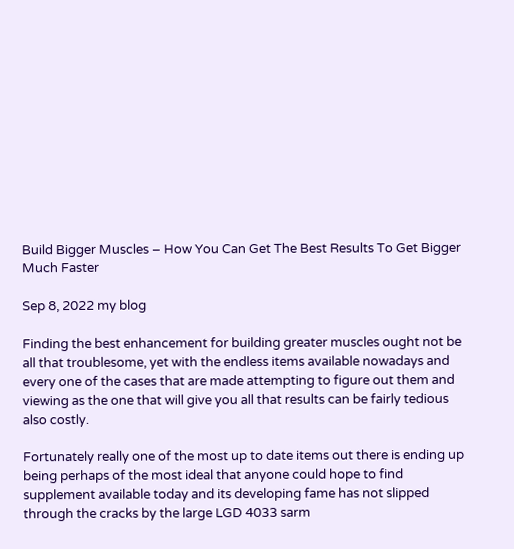Build Bigger Muscles – How You Can Get The Best Results To Get Bigger Much Faster

Sep 8, 2022 my blog

Finding the best enhancement for building greater muscles ought not be all that troublesome, yet with the endless items available nowadays and every one of the cases that are made attempting to figure out them and viewing as the one that will give you all that results can be fairly tedious also costly.

Fortunately really one of the most up to date items out there is ending up being perhaps of the most ideal that anyone could hope to find supplement available today and its developing fame has not slipped through the cracks by the large LGD 4033 sarm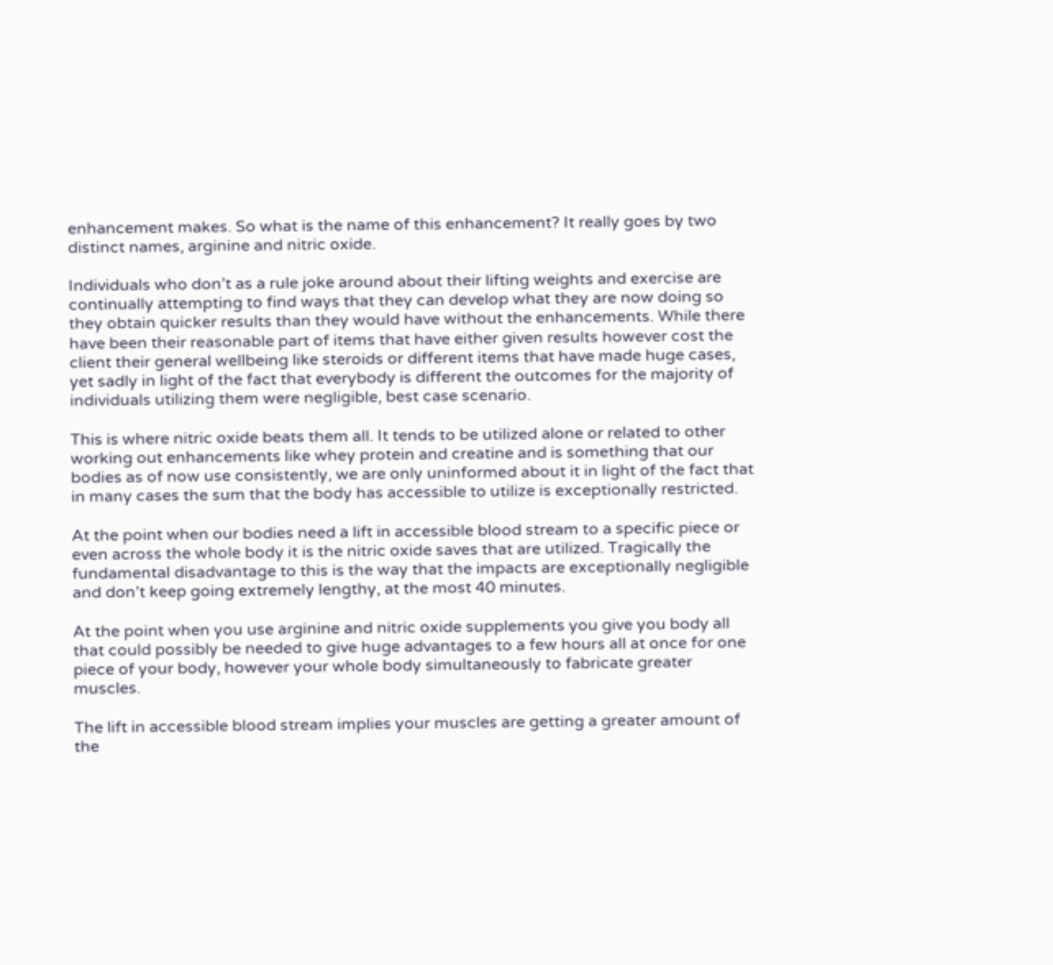enhancement makes. So what is the name of this enhancement? It really goes by two distinct names, arginine and nitric oxide.

Individuals who don’t as a rule joke around about their lifting weights and exercise are continually attempting to find ways that they can develop what they are now doing so they obtain quicker results than they would have without the enhancements. While there have been their reasonable part of items that have either given results however cost the client their general wellbeing like steroids or different items that have made huge cases, yet sadly in light of the fact that everybody is different the outcomes for the majority of individuals utilizing them were negligible, best case scenario.

This is where nitric oxide beats them all. It tends to be utilized alone or related to other working out enhancements like whey protein and creatine and is something that our bodies as of now use consistently, we are only uninformed about it in light of the fact that in many cases the sum that the body has accessible to utilize is exceptionally restricted.

At the point when our bodies need a lift in accessible blood stream to a specific piece or even across the whole body it is the nitric oxide saves that are utilized. Tragically the fundamental disadvantage to this is the way that the impacts are exceptionally negligible and don’t keep going extremely lengthy, at the most 40 minutes.

At the point when you use arginine and nitric oxide supplements you give you body all that could possibly be needed to give huge advantages to a few hours all at once for one piece of your body, however your whole body simultaneously to fabricate greater muscles.

The lift in accessible blood stream implies your muscles are getting a greater amount of the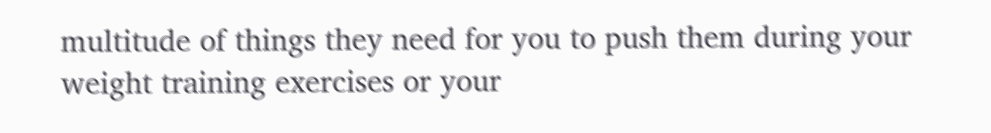multitude of things they need for you to push them during your weight training exercises or your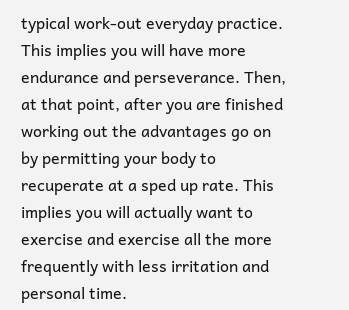typical work-out everyday practice. This implies you will have more endurance and perseverance. Then, at that point, after you are finished working out the advantages go on by permitting your body to recuperate at a sped up rate. This implies you will actually want to exercise and exercise all the more frequently with less irritation and personal time.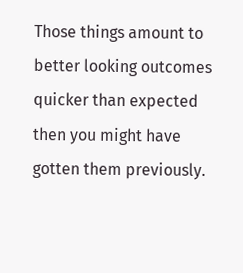Those things amount to better looking outcomes quicker than expected then you might have gotten them previously.